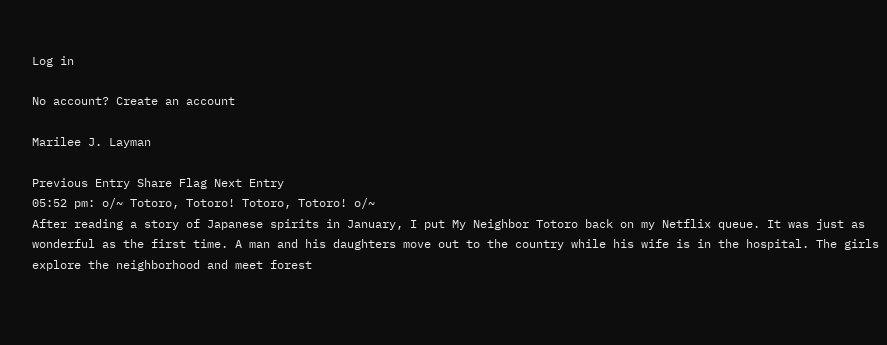Log in

No account? Create an account

Marilee J. Layman

Previous Entry Share Flag Next Entry
05:52 pm: o/~ Totoro, Totoro! Totoro, Totoro! o/~
After reading a story of Japanese spirits in January, I put My Neighbor Totoro back on my Netflix queue. It was just as wonderful as the first time. A man and his daughters move out to the country while his wife is in the hospital. The girls explore the neighborhood and meet forest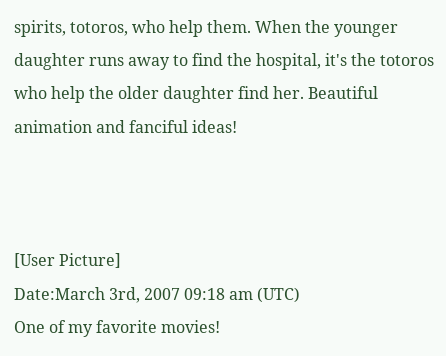spirits, totoros, who help them. When the younger daughter runs away to find the hospital, it's the totoros who help the older daughter find her. Beautiful animation and fanciful ideas!



[User Picture]
Date:March 3rd, 2007 09:18 am (UTC)
One of my favorite movies!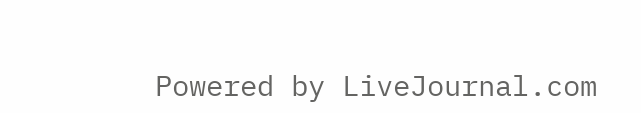Powered by LiveJournal.com